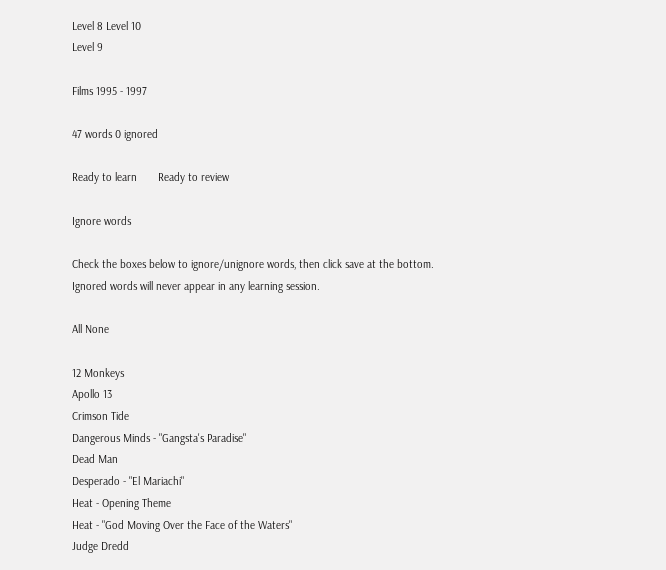Level 8 Level 10
Level 9

Films 1995 - 1997

47 words 0 ignored

Ready to learn       Ready to review

Ignore words

Check the boxes below to ignore/unignore words, then click save at the bottom. Ignored words will never appear in any learning session.

All None

12 Monkeys
Apollo 13
Crimson Tide
Dangerous Minds - "Gangsta's Paradise"
Dead Man
Desperado - "El Mariachi"
Heat - Opening Theme
Heat - "God Moving Over the Face of the Waters"
Judge Dredd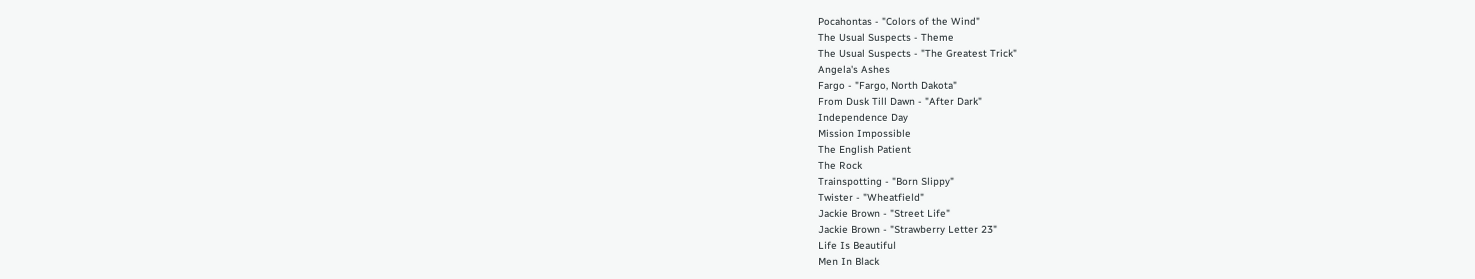Pocahontas - "Colors of the Wind"
The Usual Suspects - Theme
The Usual Suspects - "The Greatest Trick"
Angela's Ashes
Fargo - "Fargo, North Dakota"
From Dusk Till Dawn - "After Dark"
Independence Day
Mission Impossible
The English Patient
The Rock
Trainspotting - "Born Slippy"
Twister - "Wheatfield"
Jackie Brown - "Street Life"
Jackie Brown - "Strawberry Letter 23"
Life Is Beautiful
Men In Black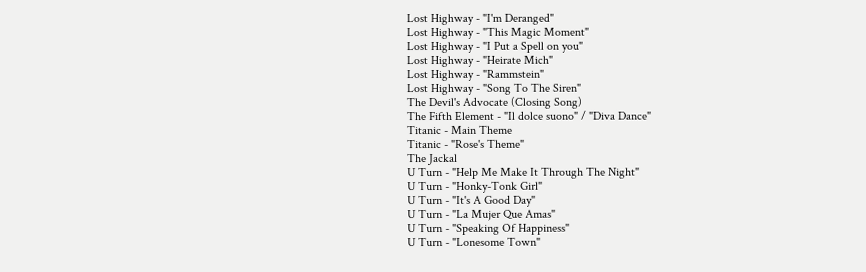Lost Highway - "I'm Deranged"
Lost Highway - "This Magic Moment"
Lost Highway - "I Put a Spell on you"
Lost Highway - "Heirate Mich"
Lost Highway - "Rammstein"
Lost Highway - "Song To The Siren"
The Devil's Advocate (Closing Song)
The Fifth Element - "Il dolce suono" / "Diva Dance"
Titanic - Main Theme
Titanic - "Rose's Theme"
The Jackal
U Turn - "Help Me Make It Through The Night"
U Turn - "Honky-Tonk Girl"
U Turn - "It's A Good Day"
U Turn - "La Mujer Que Amas"
U Turn - "Speaking Of Happiness"
U Turn - "Lonesome Town"